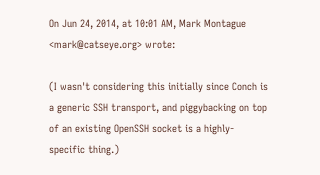On Jun 24, 2014, at 10:01 AM, Mark Montague <mark@catseye.org> wrote:

(I wasn't considering this initially since Conch is a generic SSH transport, and piggybacking on top of an existing OpenSSH socket is a highly-specific thing.)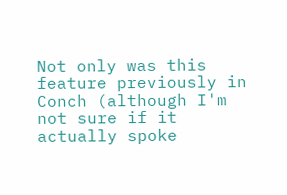Not only was this feature previously in Conch (although I'm not sure if it actually spoke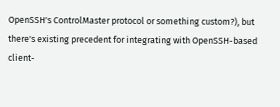OpenSSH's ControlMaster protocol or something custom?), but there's existing precedent for integrating with OpenSSH-based client-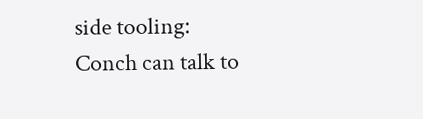side tooling: Conch can talk to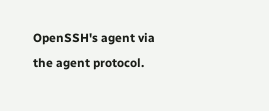OpenSSH's agent via the agent protocol.